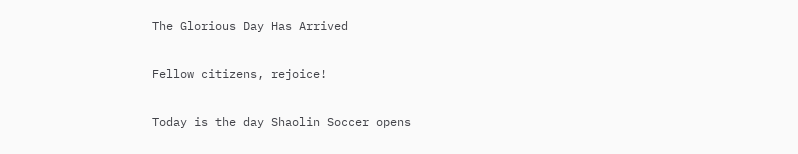The Glorious Day Has Arrived

Fellow citizens, rejoice!

Today is the day Shaolin Soccer opens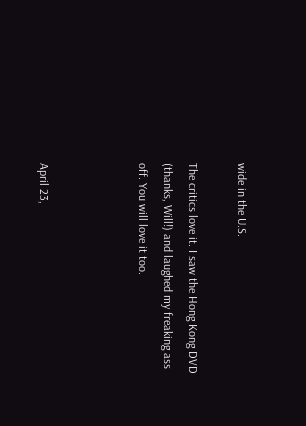wide in the U.S.

The critics love it. I saw the Hong Kong DVD (thanks, Will!) and laughed my freaking ass off. You will love it too.



April 23,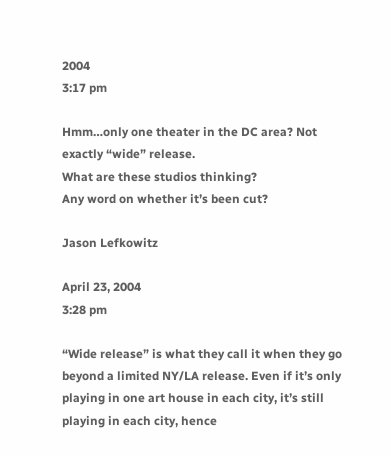2004
3:17 pm

Hmm…only one theater in the DC area? Not exactly “wide” release.
What are these studios thinking?
Any word on whether it’s been cut?

Jason Lefkowitz

April 23, 2004
3:28 pm

“Wide release” is what they call it when they go beyond a limited NY/LA release. Even if it’s only playing in one art house in each city, it’s still playing in each city, hence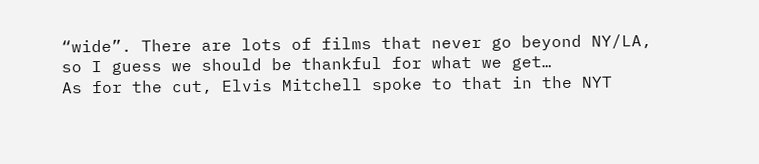“wide”. There are lots of films that never go beyond NY/LA, so I guess we should be thankful for what we get…
As for the cut, Elvis Mitchell spoke to that in the NYT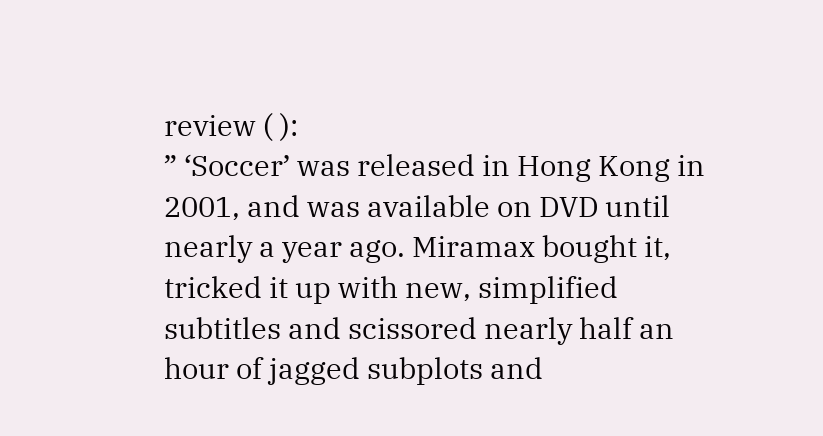review ( ):
” ‘Soccer’ was released in Hong Kong in 2001, and was available on DVD until nearly a year ago. Miramax bought it, tricked it up with new, simplified subtitles and scissored nearly half an hour of jagged subplots and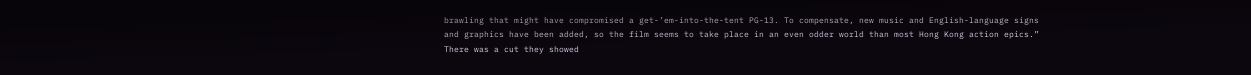brawling that might have compromised a get-’em-into-the-tent PG-13. To compensate, new music and English-language signs and graphics have been added, so the film seems to take place in an even odder world than most Hong Kong action epics.”
There was a cut they showed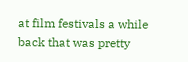at film festivals a while back that was pretty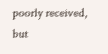poorly received, but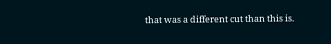that was a different cut than this is.